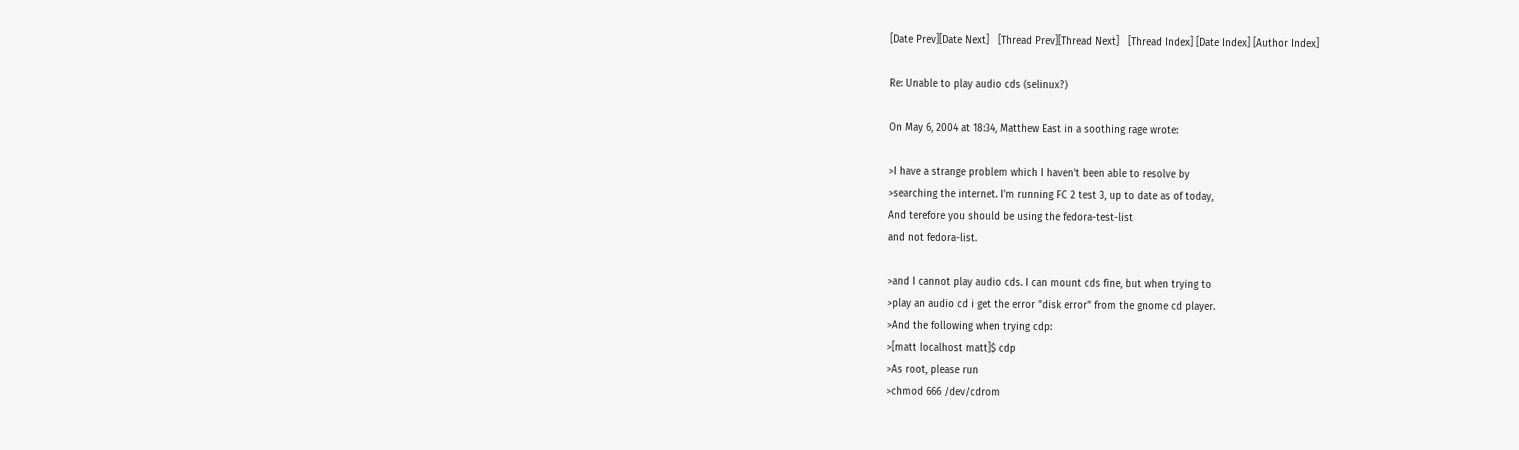[Date Prev][Date Next]   [Thread Prev][Thread Next]   [Thread Index] [Date Index] [Author Index]

Re: Unable to play audio cds (selinux?)

On May 6, 2004 at 18:34, Matthew East in a soothing rage wrote:

>I have a strange problem which I haven't been able to resolve by
>searching the internet. I'm running FC 2 test 3, up to date as of today,
And terefore you should be using the fedora-test-list
and not fedora-list.

>and I cannot play audio cds. I can mount cds fine, but when trying to
>play an audio cd i get the error "disk error" from the gnome cd player.
>And the following when trying cdp:
>[matt localhost matt]$ cdp
>As root, please run
>chmod 666 /dev/cdrom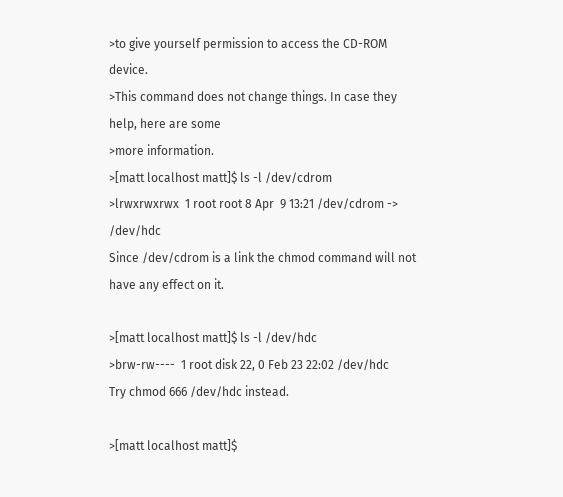>to give yourself permission to access the CD-ROM device.
>This command does not change things. In case they help, here are some
>more information.
>[matt localhost matt]$ ls -l /dev/cdrom
>lrwxrwxrwx  1 root root 8 Apr  9 13:21 /dev/cdrom -> /dev/hdc
Since /dev/cdrom is a link the chmod command will not
have any effect on it.

>[matt localhost matt]$ ls -l /dev/hdc
>brw-rw----  1 root disk 22, 0 Feb 23 22:02 /dev/hdc
Try chmod 666 /dev/hdc instead.

>[matt localhost matt]$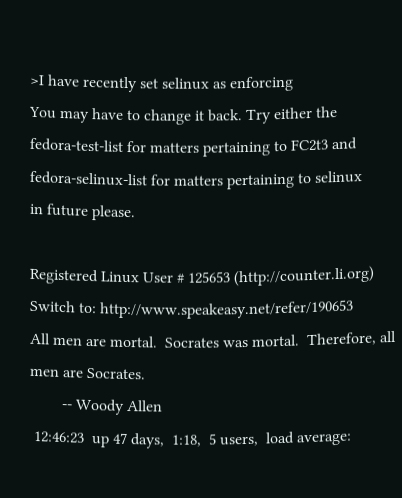>I have recently set selinux as enforcing
You may have to change it back. Try either the
fedora-test-list for matters pertaining to FC2t3 and
fedora-selinux-list for matters pertaining to selinux
in future please.

Registered Linux User # 125653 (http://counter.li.org)
Switch to: http://www.speakeasy.net/refer/190653
All men are mortal.  Socrates was mortal.  Therefore, all men are Socrates.
        -- Woody Allen
 12:46:23  up 47 days,  1:18,  5 users,  load average: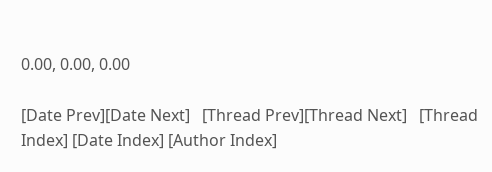0.00, 0.00, 0.00

[Date Prev][Date Next]   [Thread Prev][Thread Next]   [Thread Index] [Date Index] [Author Index]